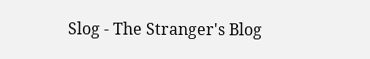Slog - The Stranger's Blog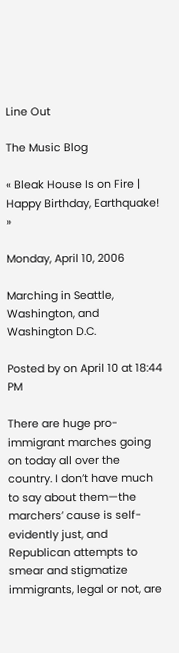Line Out

The Music Blog

« Bleak House Is on Fire | Happy Birthday, Earthquake! »

Monday, April 10, 2006

Marching in Seattle, Washington, and Washington D.C.

Posted by on April 10 at 18:44 PM

There are huge pro-immigrant marches going on today all over the country. I don’t have much to say about them—the marchers’ cause is self-evidently just, and Republican attempts to smear and stigmatize immigrants, legal or not, are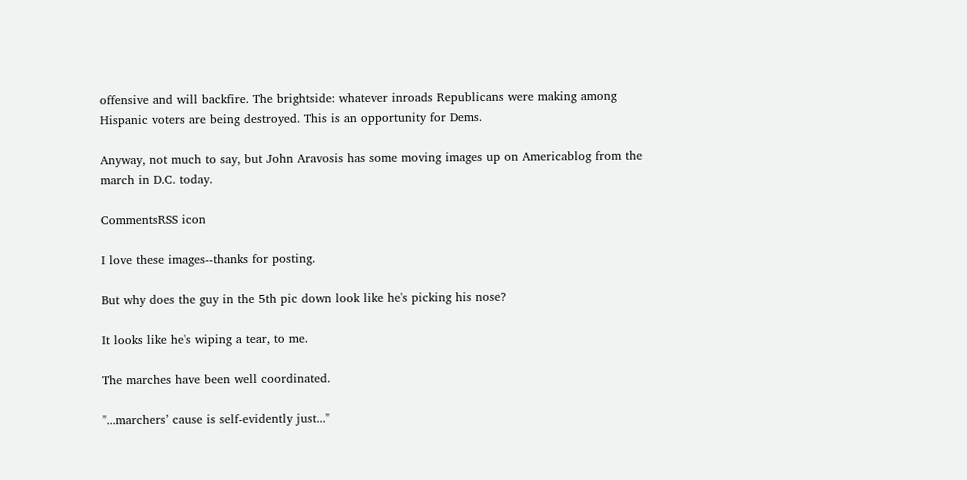offensive and will backfire. The brightside: whatever inroads Republicans were making among Hispanic voters are being destroyed. This is an opportunity for Dems.

Anyway, not much to say, but John Aravosis has some moving images up on Americablog from the march in D.C. today.

CommentsRSS icon

I love these images--thanks for posting.

But why does the guy in the 5th pic down look like he's picking his nose?

It looks like he's wiping a tear, to me.

The marches have been well coordinated.

"...marchers’ cause is self-evidently just..."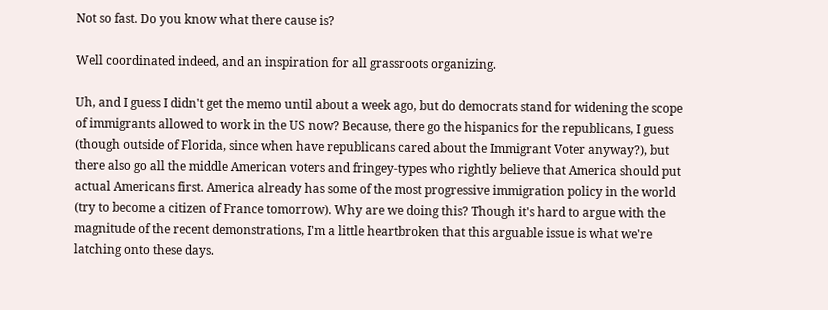Not so fast. Do you know what there cause is?

Well coordinated indeed, and an inspiration for all grassroots organizing.

Uh, and I guess I didn't get the memo until about a week ago, but do democrats stand for widening the scope of immigrants allowed to work in the US now? Because, there go the hispanics for the republicans, I guess (though outside of Florida, since when have republicans cared about the Immigrant Voter anyway?), but there also go all the middle American voters and fringey-types who rightly believe that America should put actual Americans first. America already has some of the most progressive immigration policy in the world (try to become a citizen of France tomorrow). Why are we doing this? Though it's hard to argue with the magnitude of the recent demonstrations, I'm a little heartbroken that this arguable issue is what we're latching onto these days.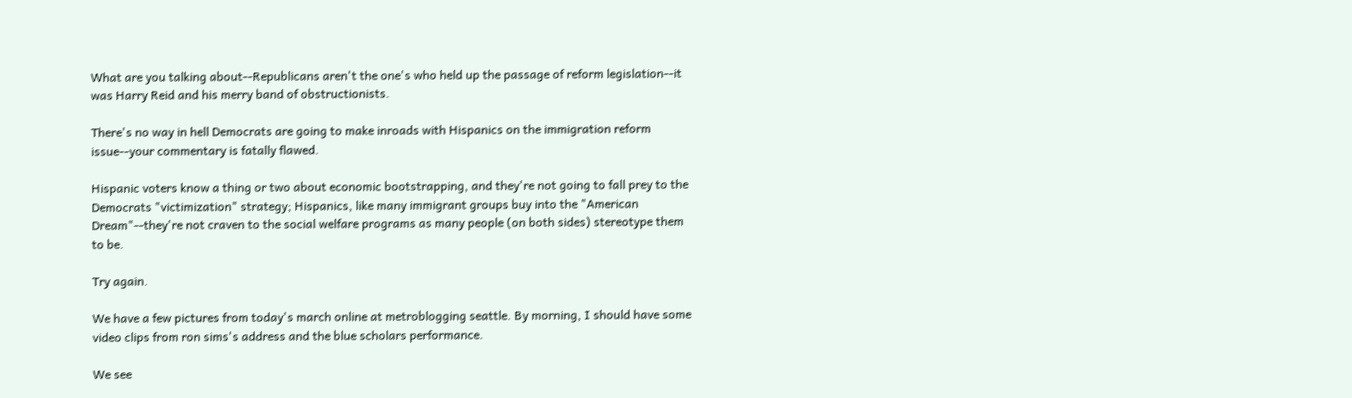What are you talking about--Republicans aren't the one's who held up the passage of reform legislation--it was Harry Reid and his merry band of obstructionists.

There's no way in hell Democrats are going to make inroads with Hispanics on the immigration reform issue--your commentary is fatally flawed.

Hispanic voters know a thing or two about economic bootstrapping, and they're not going to fall prey to the Democrats "victimization" strategy; Hispanics, like many immigrant groups buy into the "American Dream"--they're not craven to the social welfare programs as many people (on both sides) stereotype them to be.

Try again.

We have a few pictures from today's march online at metroblogging seattle. By morning, I should have some video clips from ron sims's address and the blue scholars performance.

We see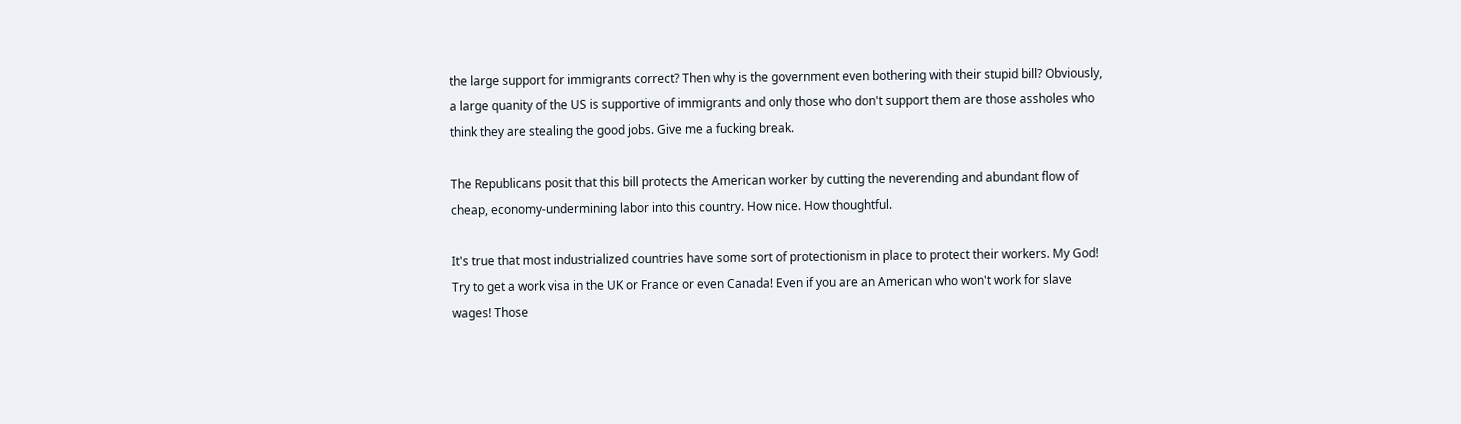the large support for immigrants correct? Then why is the government even bothering with their stupid bill? Obviously, a large quanity of the US is supportive of immigrants and only those who don't support them are those assholes who think they are stealing the good jobs. Give me a fucking break.

The Republicans posit that this bill protects the American worker by cutting the neverending and abundant flow of cheap, economy-undermining labor into this country. How nice. How thoughtful.

It's true that most industrialized countries have some sort of protectionism in place to protect their workers. My God! Try to get a work visa in the UK or France or even Canada! Even if you are an American who won't work for slave wages! Those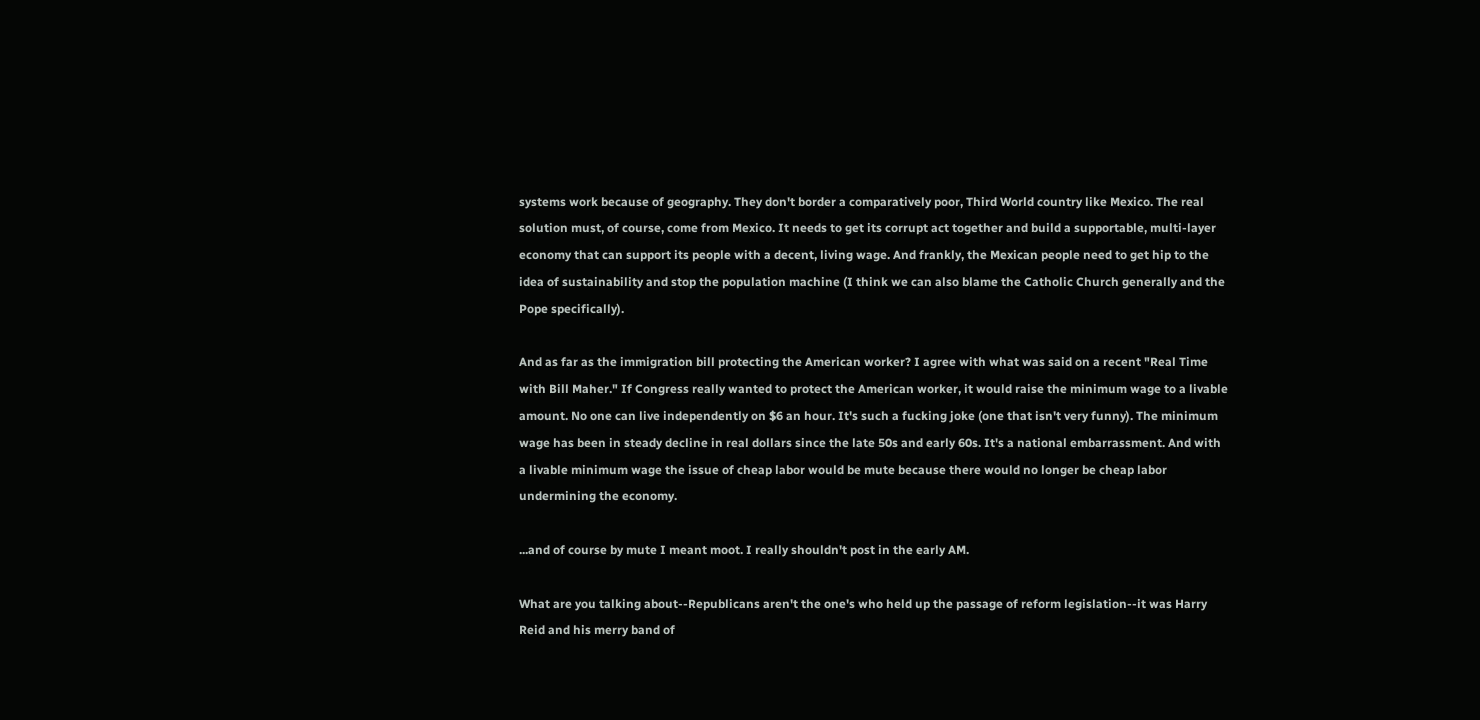systems work because of geography. They don't border a comparatively poor, Third World country like Mexico. The real solution must, of course, come from Mexico. It needs to get its corrupt act together and build a supportable, multi-layer economy that can support its people with a decent, living wage. And frankly, the Mexican people need to get hip to the idea of sustainability and stop the population machine (I think we can also blame the Catholic Church generally and the Pope specifically).

And as far as the immigration bill protecting the American worker? I agree with what was said on a recent "Real Time with Bill Maher." If Congress really wanted to protect the American worker, it would raise the minimum wage to a livable amount. No one can live independently on $6 an hour. It's such a fucking joke (one that isn't very funny). The minimum wage has been in steady decline in real dollars since the late 50s and early 60s. It's a national embarrassment. And with a livable minimum wage the issue of cheap labor would be mute because there would no longer be cheap labor undermining the economy.

...and of course by mute I meant moot. I really shouldn't post in the early AM.

What are you talking about--Republicans aren't the one's who held up the passage of reform legislation--it was Harry Reid and his merry band of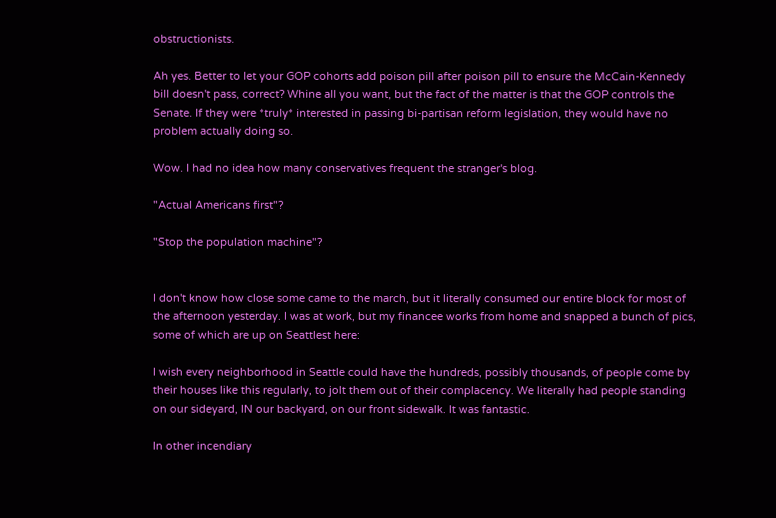obstructionists.

Ah yes. Better to let your GOP cohorts add poison pill after poison pill to ensure the McCain-Kennedy bill doesn't pass, correct? Whine all you want, but the fact of the matter is that the GOP controls the Senate. If they were *truly* interested in passing bi-partisan reform legislation, they would have no problem actually doing so.

Wow. I had no idea how many conservatives frequent the stranger's blog.

"Actual Americans first"?

"Stop the population machine"?


I don't know how close some came to the march, but it literally consumed our entire block for most of the afternoon yesterday. I was at work, but my financee works from home and snapped a bunch of pics, some of which are up on Seattlest here:

I wish every neighborhood in Seattle could have the hundreds, possibly thousands, of people come by their houses like this regularly, to jolt them out of their complacency. We literally had people standing on our sideyard, IN our backyard, on our front sidewalk. It was fantastic.

In other incendiary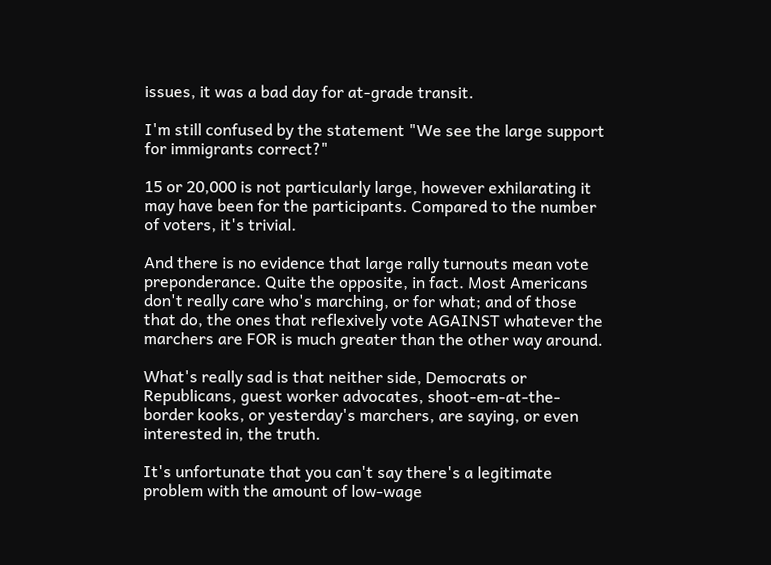issues, it was a bad day for at-grade transit.

I'm still confused by the statement "We see the large support for immigrants correct?"

15 or 20,000 is not particularly large, however exhilarating it may have been for the participants. Compared to the number of voters, it's trivial.

And there is no evidence that large rally turnouts mean vote preponderance. Quite the opposite, in fact. Most Americans don't really care who's marching, or for what; and of those that do, the ones that reflexively vote AGAINST whatever the marchers are FOR is much greater than the other way around.

What's really sad is that neither side, Democrats or Republicans, guest worker advocates, shoot-em-at-the-border kooks, or yesterday's marchers, are saying, or even interested in, the truth.

It's unfortunate that you can't say there's a legitimate problem with the amount of low-wage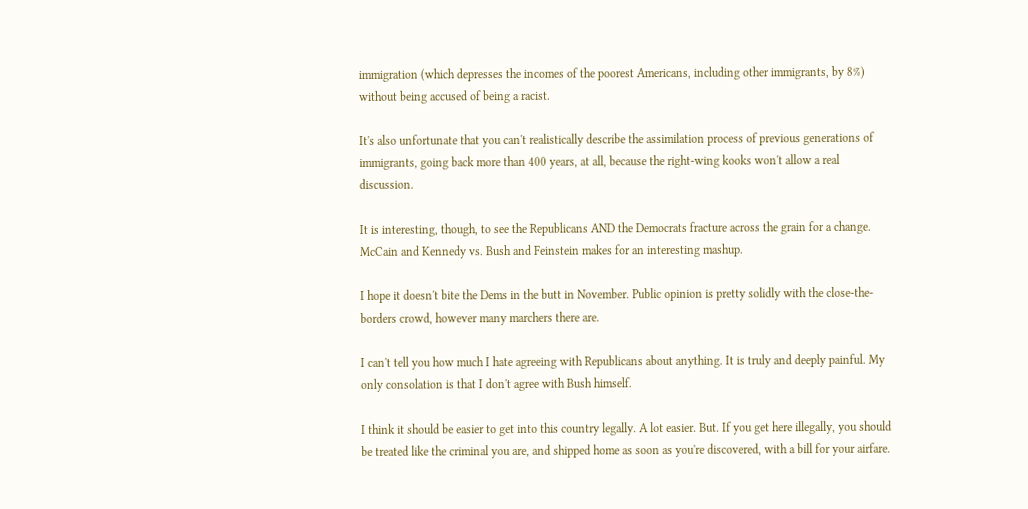immigration (which depresses the incomes of the poorest Americans, including other immigrants, by 8%) without being accused of being a racist.

It's also unfortunate that you can't realistically describe the assimilation process of previous generations of immigrants, going back more than 400 years, at all, because the right-wing kooks won't allow a real discussion.

It is interesting, though, to see the Republicans AND the Democrats fracture across the grain for a change. McCain and Kennedy vs. Bush and Feinstein makes for an interesting mashup.

I hope it doesn't bite the Dems in the butt in November. Public opinion is pretty solidly with the close-the-borders crowd, however many marchers there are.

I can't tell you how much I hate agreeing with Republicans about anything. It is truly and deeply painful. My only consolation is that I don't agree with Bush himself.

I think it should be easier to get into this country legally. A lot easier. But. If you get here illegally, you should be treated like the criminal you are, and shipped home as soon as you're discovered, with a bill for your airfare.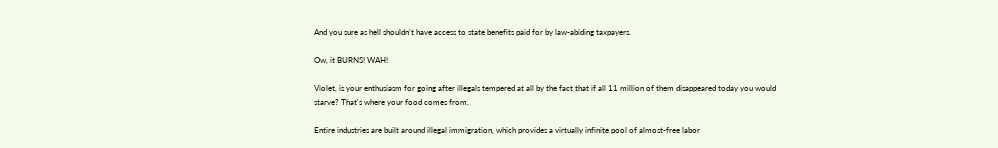And you sure as hell shouldn't have access to state benefits paid for by law-abiding taxpayers.

Ow, it BURNS! WAH!

Violet, is your enthusiasm for going after illegals tempered at all by the fact that if all 11 million of them disappeared today you would starve? That's where your food comes from.

Entire industries are built around illegal immigration, which provides a virtually infinite pool of almost-free labor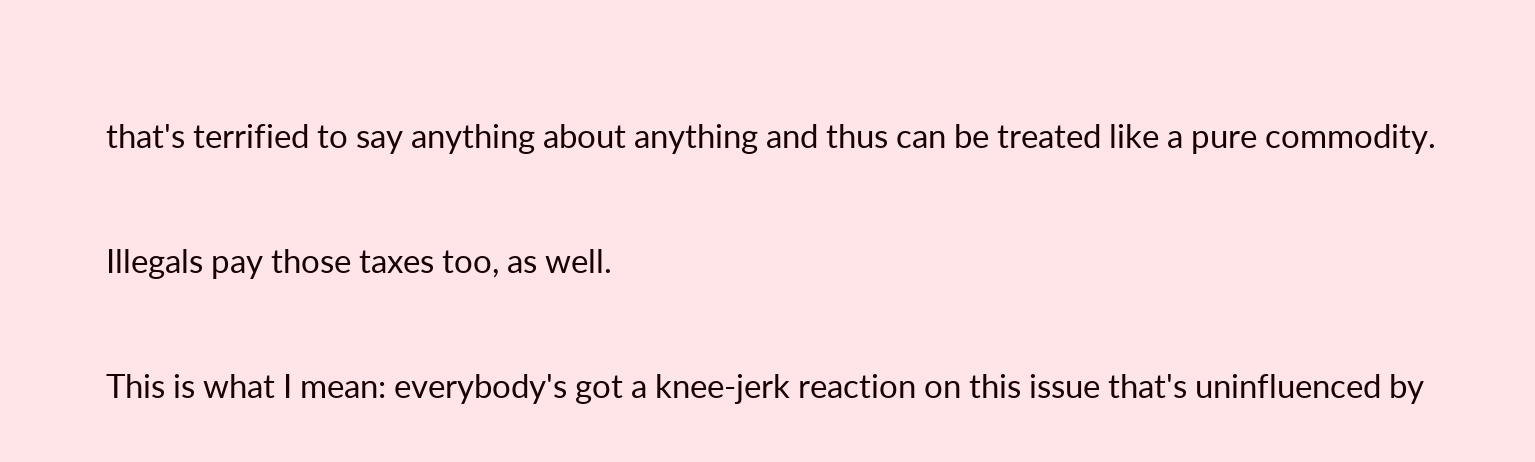that's terrified to say anything about anything and thus can be treated like a pure commodity.

Illegals pay those taxes too, as well.

This is what I mean: everybody's got a knee-jerk reaction on this issue that's uninfluenced by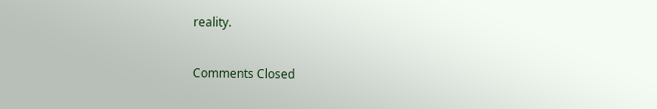reality.

Comments Closed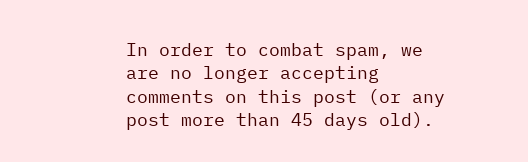In order to combat spam, we are no longer accepting comments on this post (or any post more than 45 days old).